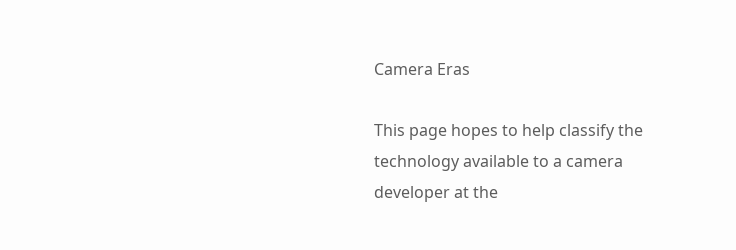Camera Eras

This page hopes to help classify the technology available to a camera developer at the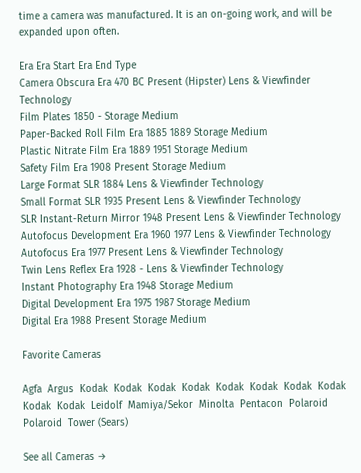time a camera was manufactured. It is an on-going work, and will be expanded upon often.

Era Era Start Era End Type
Camera Obscura Era 470 BC Present (Hipster) Lens & Viewfinder Technology
Film Plates 1850 - Storage Medium
Paper-Backed Roll Film Era 1885 1889 Storage Medium
Plastic Nitrate Film Era 1889 1951 Storage Medium
Safety Film Era 1908 Present Storage Medium
Large Format SLR 1884 Lens & Viewfinder Technology
Small Format SLR 1935 Present Lens & Viewfinder Technology
SLR Instant-Return Mirror 1948 Present Lens & Viewfinder Technology
Autofocus Development Era 1960 1977 Lens & Viewfinder Technology
Autofocus Era 1977 Present Lens & Viewfinder Technology
Twin Lens Reflex Era 1928 - Lens & Viewfinder Technology
Instant Photography Era 1948 Storage Medium
Digital Development Era 1975 1987 Storage Medium
Digital Era 1988 Present Storage Medium

Favorite Cameras

Agfa  Argus  Kodak  Kodak  Kodak  Kodak  Kodak  Kodak  Kodak  Kodak  Kodak  Kodak  Leidolf  Mamiya/Sekor  Minolta  Pentacon  Polaroid  Polaroid  Tower (Sears)

See all Cameras →